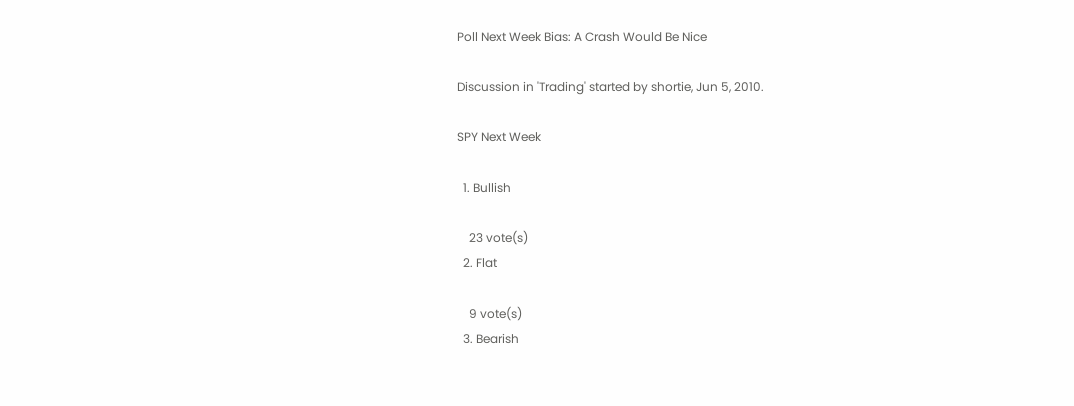Poll Next Week Bias: A Crash Would Be Nice

Discussion in 'Trading' started by shortie, Jun 5, 2010.

SPY Next Week

  1. Bullish

    23 vote(s)
  2. Flat

    9 vote(s)
  3. Bearish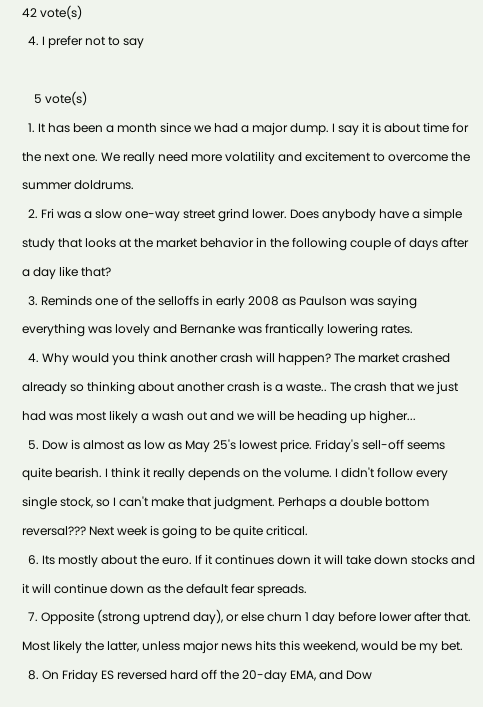42 vote(s)
  4. I prefer not to say

    5 vote(s)
  1. It has been a month since we had a major dump. I say it is about time for the next one. We really need more volatility and excitement to overcome the summer doldrums.
  2. Fri was a slow one-way street grind lower. Does anybody have a simple study that looks at the market behavior in the following couple of days after a day like that?
  3. Reminds one of the selloffs in early 2008 as Paulson was saying everything was lovely and Bernanke was frantically lowering rates.
  4. Why would you think another crash will happen? The market crashed already so thinking about another crash is a waste.. The crash that we just had was most likely a wash out and we will be heading up higher...
  5. Dow is almost as low as May 25's lowest price. Friday's sell-off seems quite bearish. I think it really depends on the volume. I didn't follow every single stock, so I can't make that judgment. Perhaps a double bottom reversal??? Next week is going to be quite critical.
  6. Its mostly about the euro. If it continues down it will take down stocks and it will continue down as the default fear spreads.
  7. Opposite (strong uptrend day), or else churn 1 day before lower after that. Most likely the latter, unless major news hits this weekend, would be my bet.
  8. On Friday ES reversed hard off the 20-day EMA, and Dow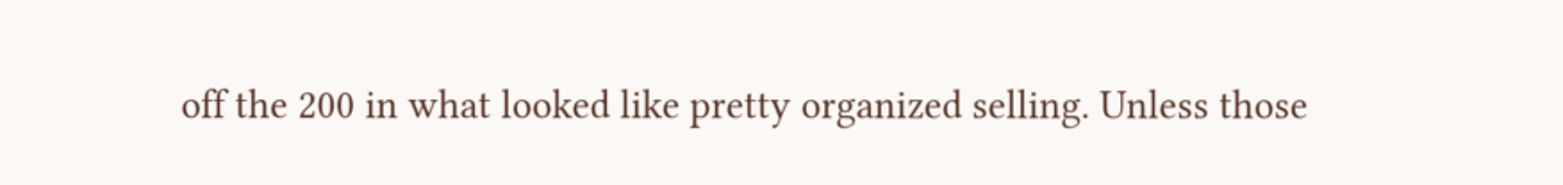off the 200 in what looked like pretty organized selling. Unless those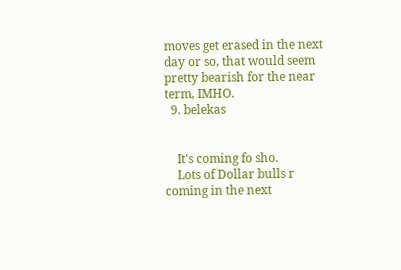moves get erased in the next day or so, that would seem pretty bearish for the near term, IMHO.
  9. belekas


    It's coming fo sho.
    Lots of Dollar bulls r coming in the next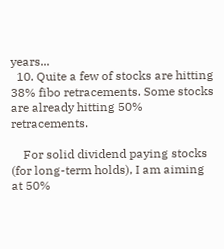years...
  10. Quite a few of stocks are hitting 38% fibo retracements. Some stocks are already hitting 50% retracements.

    For solid dividend paying stocks (for long-term holds), I am aiming at 50%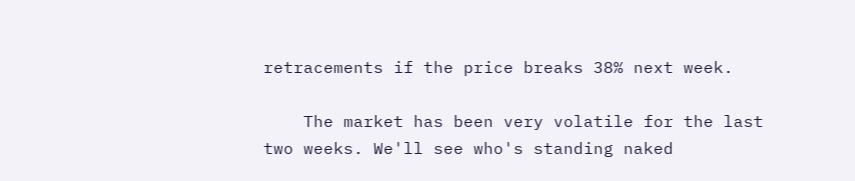retracements if the price breaks 38% next week.

    The market has been very volatile for the last two weeks. We'll see who's standing naked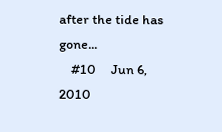after the tide has gone...
    #10     Jun 6, 2010